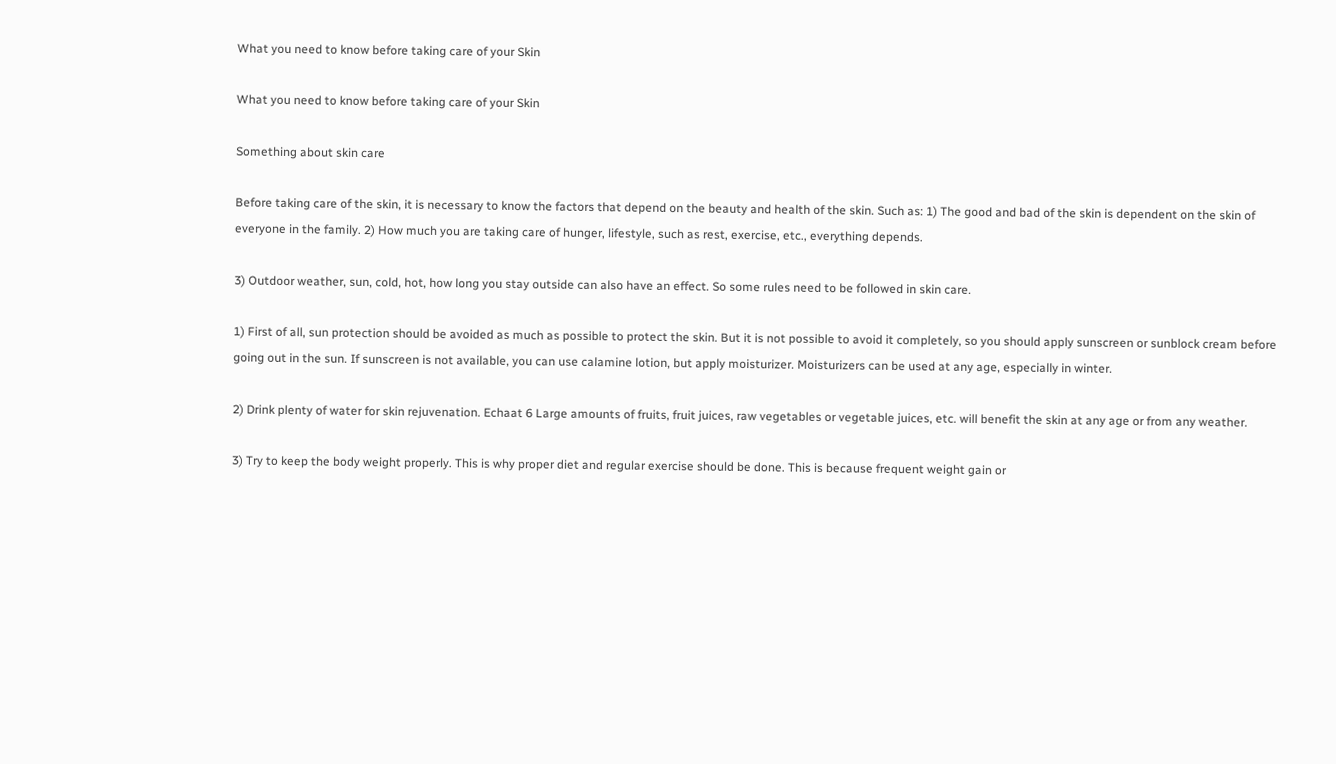What you need to know before taking care of your Skin

What you need to know before taking care of your Skin

Something about skin care

Before taking care of the skin, it is necessary to know the factors that depend on the beauty and health of the skin. Such as: 1) The good and bad of the skin is dependent on the skin of everyone in the family. 2) How much you are taking care of hunger, lifestyle, such as rest, exercise, etc., everything depends.

3) Outdoor weather, sun, cold, hot, how long you stay outside can also have an effect. So some rules need to be followed in skin care.

1) First of all, sun protection should be avoided as much as possible to protect the skin. But it is not possible to avoid it completely, so you should apply sunscreen or sunblock cream before going out in the sun. If sunscreen is not available, you can use calamine lotion, but apply moisturizer. Moisturizers can be used at any age, especially in winter.

2) Drink plenty of water for skin rejuvenation. Echaat 6 Large amounts of fruits, fruit juices, raw vegetables or vegetable juices, etc. will benefit the skin at any age or from any weather.

3) Try to keep the body weight properly. This is why proper diet and regular exercise should be done. This is because frequent weight gain or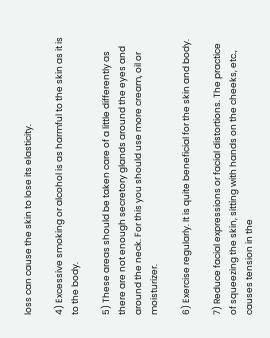loss can cause the skin to lose its elasticity.

4) Excessive smoking or alcohol is as harmful to the skin as it is to the body.

5) These areas should be taken care of a little differently as there are not enough secretory glands around the eyes and around the neck. For this you should use more cream, oil or moisturizer.

6) Exercise regularly. It is quite beneficial for the skin and body.

7) Reduce facial expressions or facial distortions. The practice of squeezing the skin, sitting with hands on the cheeks, etc., causes tension in the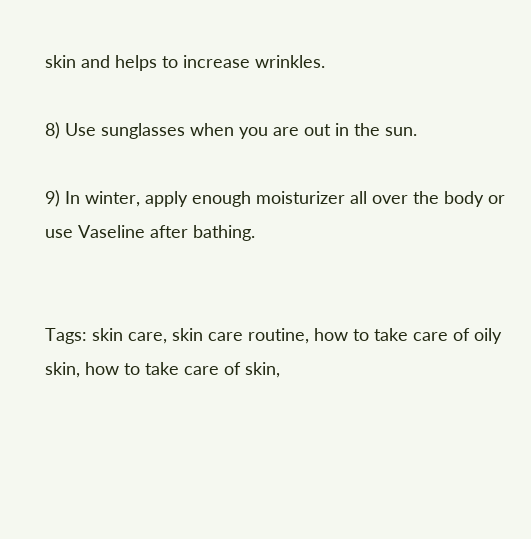skin and helps to increase wrinkles.

8) Use sunglasses when you are out in the sun.

9) In winter, apply enough moisturizer all over the body or use Vaseline after bathing.


Tags: skin care, skin care routine, how to take care of oily skin, how to take care of skin,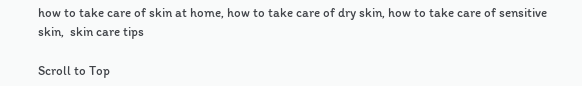how to take care of skin at home, how to take care of dry skin, how to take care of sensitive skin,  skin care tips

Scroll to Top